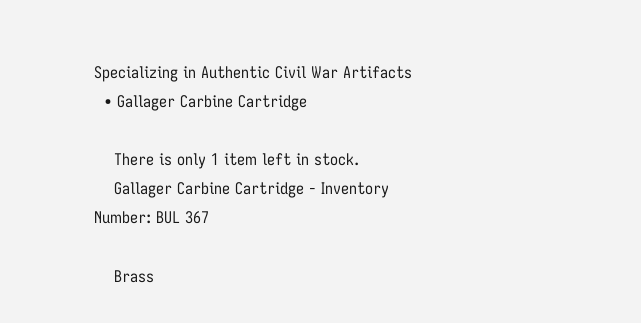Specializing in Authentic Civil War Artifacts
  • Gallager Carbine Cartridge

    There is only 1 item left in stock.
    Gallager Carbine Cartridge - Inventory Number: BUL 367

    Brass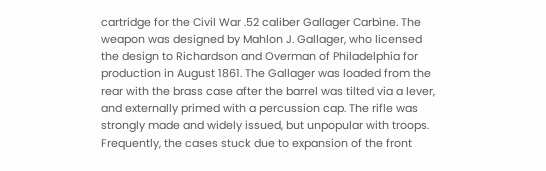cartridge for the Civil War .52 caliber Gallager Carbine. The weapon was designed by Mahlon J. Gallager, who licensed the design to Richardson and Overman of Philadelphia for production in August 1861. The Gallager was loaded from the rear with the brass case after the barrel was tilted via a lever, and externally primed with a percussion cap. The rifle was strongly made and widely issued, but unpopular with troops. Frequently, the cases stuck due to expansion of the front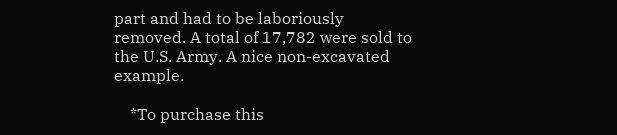part and had to be laboriously removed. A total of 17,782 were sold to the U.S. Army. A nice non-excavated example.

    *To purchase this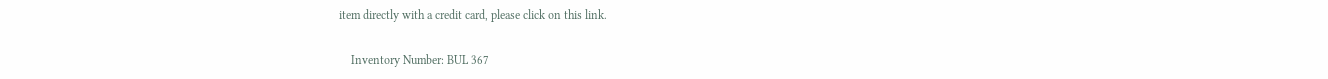item directly with a credit card, please click on this link.


    Inventory Number: BUL 367